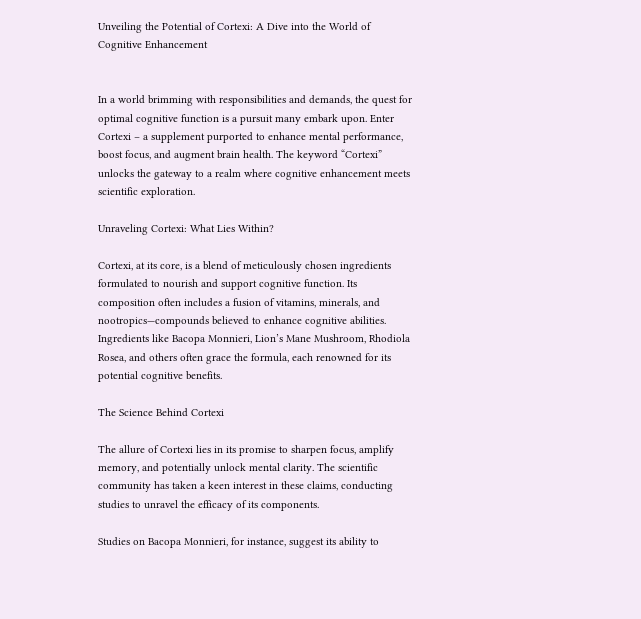Unveiling the Potential of Cortexi: A Dive into the World of Cognitive Enhancement


In a world brimming with responsibilities and demands, the quest for optimal cognitive function is a pursuit many embark upon. Enter Cortexi – a supplement purported to enhance mental performance, boost focus, and augment brain health. The keyword “Cortexi” unlocks the gateway to a realm where cognitive enhancement meets scientific exploration.

Unraveling Cortexi: What Lies Within?

Cortexi, at its core, is a blend of meticulously chosen ingredients formulated to nourish and support cognitive function. Its composition often includes a fusion of vitamins, minerals, and nootropics—compounds believed to enhance cognitive abilities. Ingredients like Bacopa Monnieri, Lion’s Mane Mushroom, Rhodiola Rosea, and others often grace the formula, each renowned for its potential cognitive benefits.

The Science Behind Cortexi

The allure of Cortexi lies in its promise to sharpen focus, amplify memory, and potentially unlock mental clarity. The scientific community has taken a keen interest in these claims, conducting studies to unravel the efficacy of its components.

Studies on Bacopa Monnieri, for instance, suggest its ability to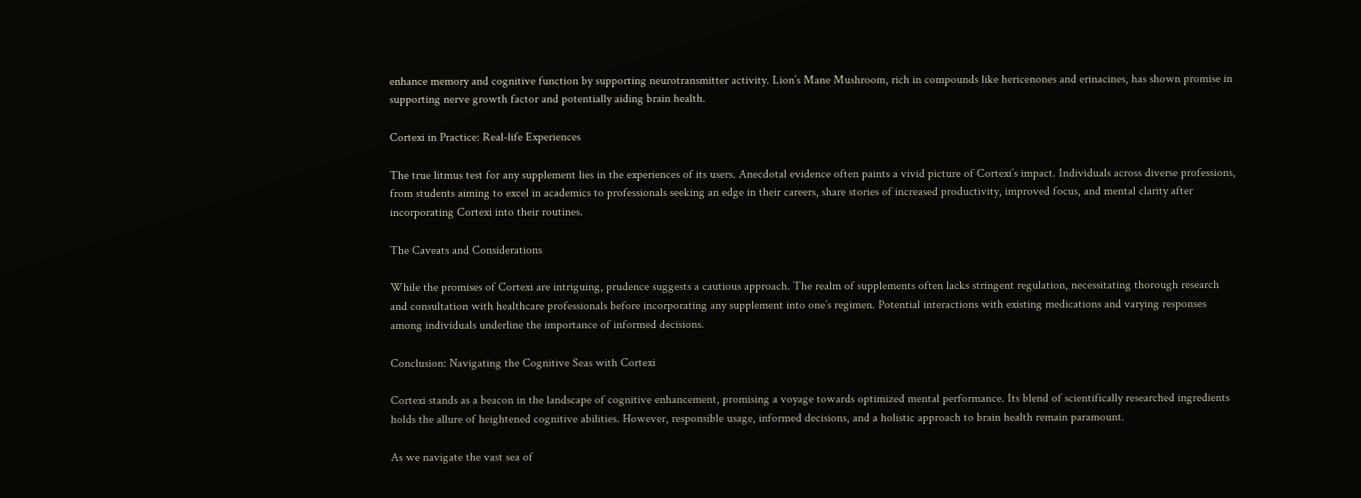enhance memory and cognitive function by supporting neurotransmitter activity. Lion’s Mane Mushroom, rich in compounds like hericenones and erinacines, has shown promise in supporting nerve growth factor and potentially aiding brain health.

Cortexi in Practice: Real-life Experiences

The true litmus test for any supplement lies in the experiences of its users. Anecdotal evidence often paints a vivid picture of Cortexi’s impact. Individuals across diverse professions, from students aiming to excel in academics to professionals seeking an edge in their careers, share stories of increased productivity, improved focus, and mental clarity after incorporating Cortexi into their routines.

The Caveats and Considerations

While the promises of Cortexi are intriguing, prudence suggests a cautious approach. The realm of supplements often lacks stringent regulation, necessitating thorough research and consultation with healthcare professionals before incorporating any supplement into one’s regimen. Potential interactions with existing medications and varying responses among individuals underline the importance of informed decisions.

Conclusion: Navigating the Cognitive Seas with Cortexi

Cortexi stands as a beacon in the landscape of cognitive enhancement, promising a voyage towards optimized mental performance. Its blend of scientifically researched ingredients holds the allure of heightened cognitive abilities. However, responsible usage, informed decisions, and a holistic approach to brain health remain paramount.

As we navigate the vast sea of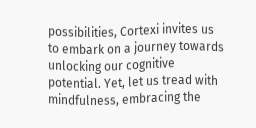possibilities, Cortexi invites us to embark on a journey towards unlocking our cognitive potential. Yet, let us tread with mindfulness, embracing the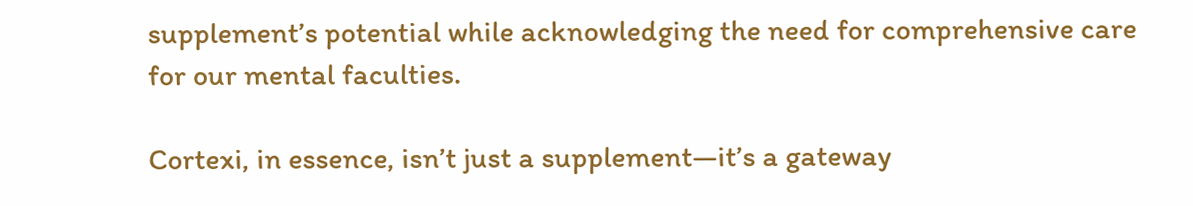supplement’s potential while acknowledging the need for comprehensive care for our mental faculties.

Cortexi, in essence, isn’t just a supplement—it’s a gateway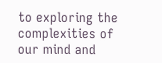to exploring the complexities of our mind and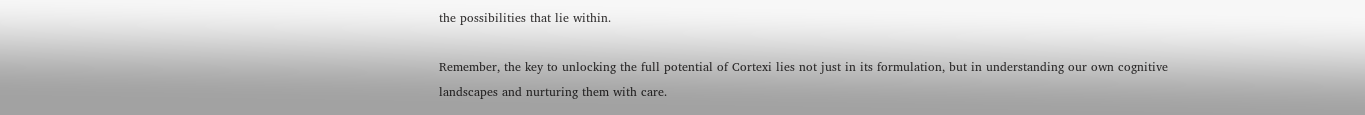the possibilities that lie within.

Remember, the key to unlocking the full potential of Cortexi lies not just in its formulation, but in understanding our own cognitive landscapes and nurturing them with care.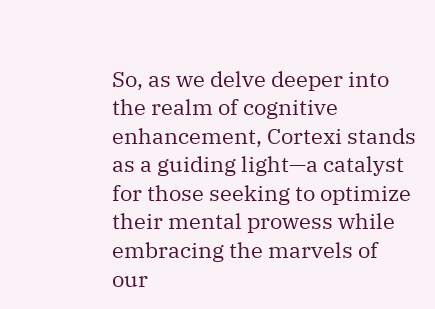So, as we delve deeper into the realm of cognitive enhancement, Cortexi stands as a guiding light—a catalyst for those seeking to optimize their mental prowess while embracing the marvels of our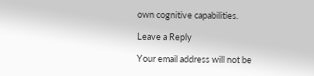own cognitive capabilities.

Leave a Reply

Your email address will not be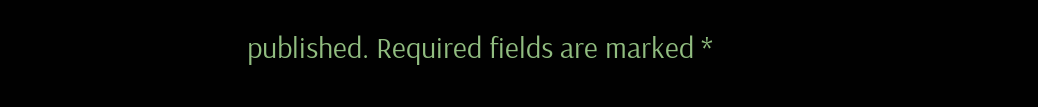published. Required fields are marked *